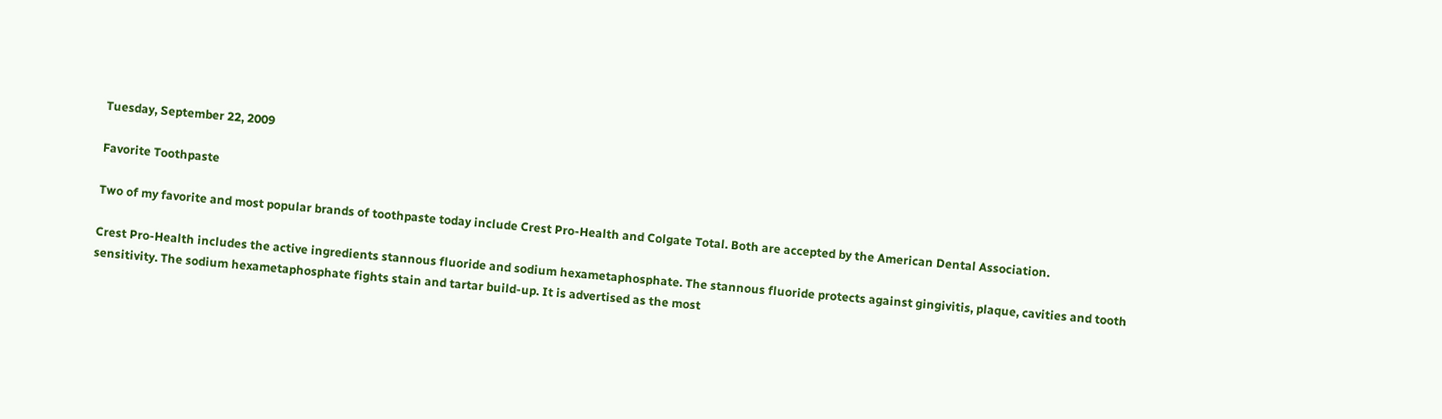Tuesday, September 22, 2009

Favorite Toothpaste

Two of my favorite and most popular brands of toothpaste today include Crest Pro-Health and Colgate Total. Both are accepted by the American Dental Association.

Crest Pro-Health includes the active ingredients stannous fluoride and sodium hexametaphosphate. The stannous fluoride protects against gingivitis, plaque, cavities and tooth sensitivity. The sodium hexametaphosphate fights stain and tartar build-up. It is advertised as the most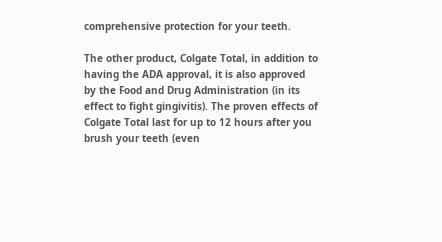comprehensive protection for your teeth.

The other product, Colgate Total, in addition to having the ADA approval, it is also approved by the Food and Drug Administration (in its effect to fight gingivitis). The proven effects of Colgate Total last for up to 12 hours after you brush your teeth (even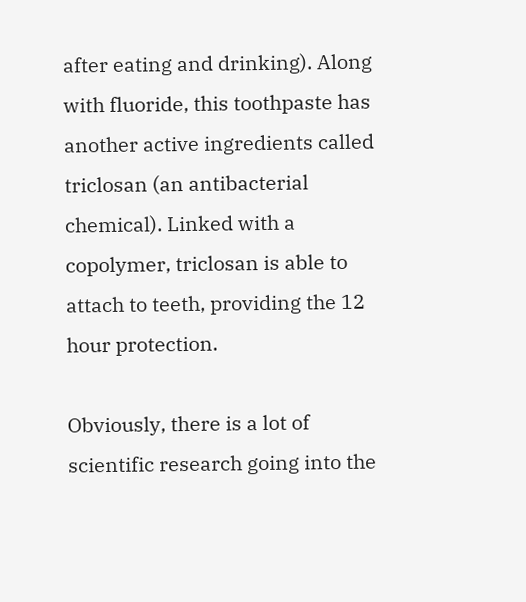after eating and drinking). Along with fluoride, this toothpaste has another active ingredients called triclosan (an antibacterial chemical). Linked with a copolymer, triclosan is able to attach to teeth, providing the 12 hour protection.

Obviously, there is a lot of scientific research going into the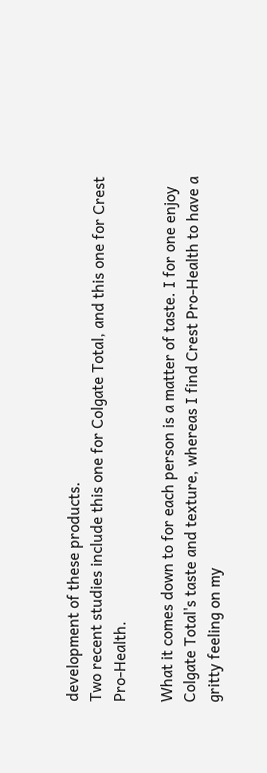development of these products.
Two recent studies include this one for Colgate Total, and this one for Crest Pro-Health.

What it comes down to for each person is a matter of taste. I for one enjoy Colgate Total's taste and texture, whereas I find Crest Pro-Health to have a gritty feeling on my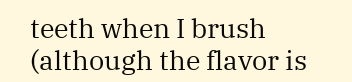teeth when I brush (although the flavor is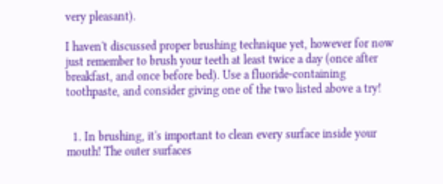very pleasant).

I haven't discussed proper brushing technique yet, however for now just remember to brush your teeth at least twice a day (once after breakfast, and once before bed). Use a fluoride-containing toothpaste, and consider giving one of the two listed above a try!


  1. In brushing, it's important to clean every surface inside your mouth! The outer surfaces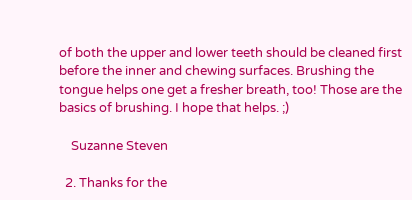of both the upper and lower teeth should be cleaned first before the inner and chewing surfaces. Brushing the tongue helps one get a fresher breath, too! Those are the basics of brushing. I hope that helps. ;)

    Suzanne Steven

  2. Thanks for the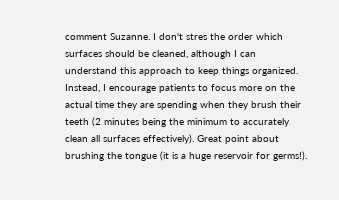comment Suzanne. I don't stres the order which surfaces should be cleaned, although I can understand this approach to keep things organized. Instead, I encourage patients to focus more on the actual time they are spending when they brush their teeth (2 minutes being the minimum to accurately clean all surfaces effectively). Great point about brushing the tongue (it is a huge reservoir for germs!).